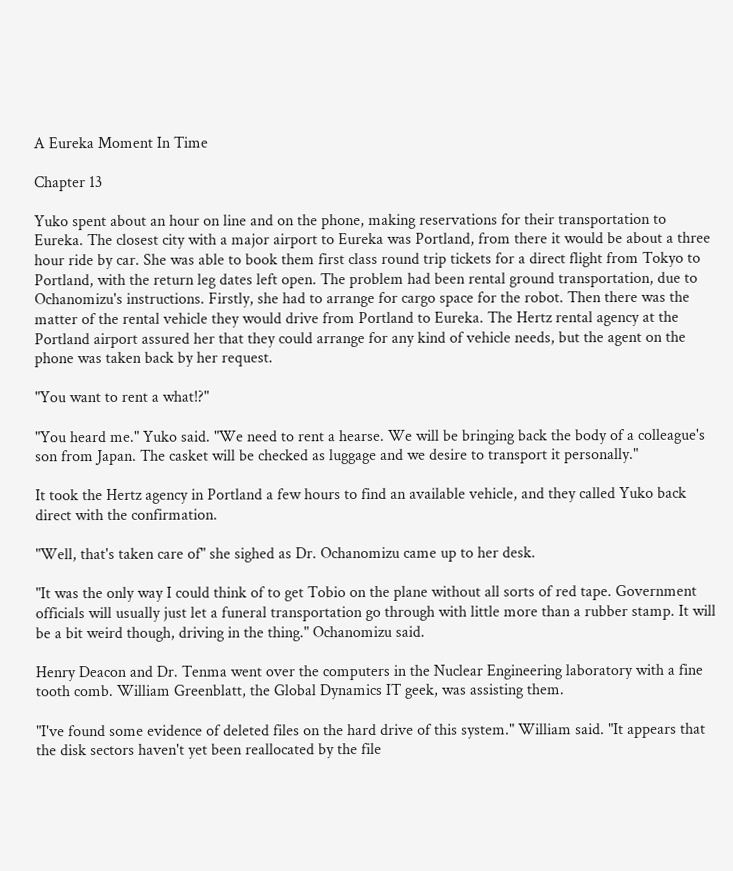A Eureka Moment In Time

Chapter 13

Yuko spent about an hour on line and on the phone, making reservations for their transportation to Eureka. The closest city with a major airport to Eureka was Portland, from there it would be about a three hour ride by car. She was able to book them first class round trip tickets for a direct flight from Tokyo to Portland, with the return leg dates left open. The problem had been rental ground transportation, due to Ochanomizu's instructions. Firstly, she had to arrange for cargo space for the robot. Then there was the matter of the rental vehicle they would drive from Portland to Eureka. The Hertz rental agency at the Portland airport assured her that they could arrange for any kind of vehicle needs, but the agent on the phone was taken back by her request.

"You want to rent a what!?"

"You heard me." Yuko said. "We need to rent a hearse. We will be bringing back the body of a colleague's son from Japan. The casket will be checked as luggage and we desire to transport it personally."

It took the Hertz agency in Portland a few hours to find an available vehicle, and they called Yuko back direct with the confirmation.

"Well, that's taken care of" she sighed as Dr. Ochanomizu came up to her desk.

"It was the only way I could think of to get Tobio on the plane without all sorts of red tape. Government officials will usually just let a funeral transportation go through with little more than a rubber stamp. It will be a bit weird though, driving in the thing." Ochanomizu said.

Henry Deacon and Dr. Tenma went over the computers in the Nuclear Engineering laboratory with a fine tooth comb. William Greenblatt, the Global Dynamics IT geek, was assisting them.

"I've found some evidence of deleted files on the hard drive of this system." William said. "It appears that the disk sectors haven't yet been reallocated by the file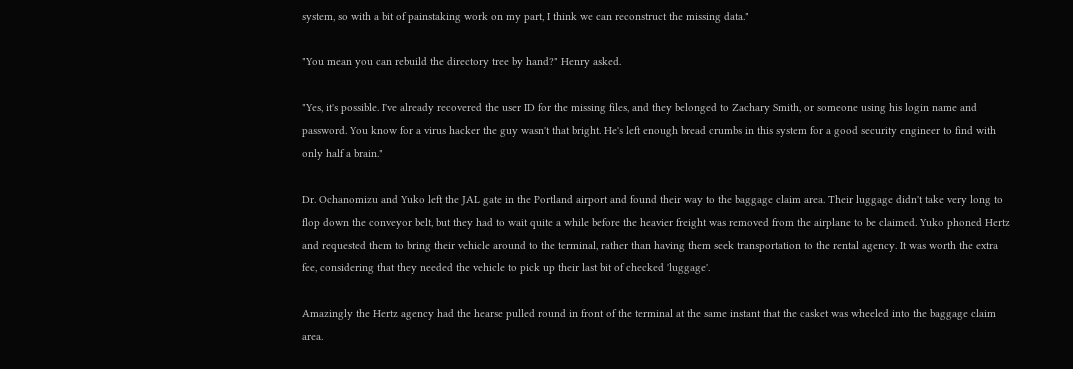system, so with a bit of painstaking work on my part, I think we can reconstruct the missing data."

"You mean you can rebuild the directory tree by hand?" Henry asked.

"Yes, it's possible. I've already recovered the user ID for the missing files, and they belonged to Zachary Smith, or someone using his login name and password. You know for a virus hacker the guy wasn't that bright. He's left enough bread crumbs in this system for a good security engineer to find with only half a brain."

Dr. Ochanomizu and Yuko left the JAL gate in the Portland airport and found their way to the baggage claim area. Their luggage didn't take very long to flop down the conveyor belt, but they had to wait quite a while before the heavier freight was removed from the airplane to be claimed. Yuko phoned Hertz and requested them to bring their vehicle around to the terminal, rather than having them seek transportation to the rental agency. It was worth the extra fee, considering that they needed the vehicle to pick up their last bit of checked 'luggage'.

Amazingly the Hertz agency had the hearse pulled round in front of the terminal at the same instant that the casket was wheeled into the baggage claim area.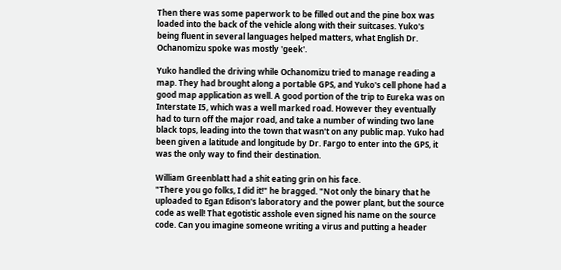Then there was some paperwork to be filled out and the pine box was loaded into the back of the vehicle along with their suitcases. Yuko's being fluent in several languages helped matters, what English Dr. Ochanomizu spoke was mostly 'geek'.

Yuko handled the driving while Ochanomizu tried to manage reading a map. They had brought along a portable GPS, and Yuko's cell phone had a good map application as well. A good portion of the trip to Eureka was on Interstate I5, which was a well marked road. However they eventually had to turn off the major road, and take a number of winding two lane black tops, leading into the town that wasn't on any public map. Yuko had been given a latitude and longitude by Dr. Fargo to enter into the GPS, it was the only way to find their destination.

William Greenblatt had a shit eating grin on his face.
"There you go folks, I did it!" he bragged. "Not only the binary that he uploaded to Egan Edison's laboratory and the power plant, but the source code as well! That egotistic asshole even signed his name on the source code. Can you imagine someone writing a virus and putting a header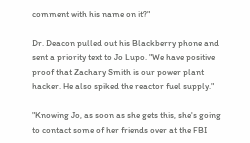comment with his name on it?"

Dr. Deacon pulled out his Blackberry phone and sent a priority text to Jo Lupo. "We have positive proof that Zachary Smith is our power plant hacker. He also spiked the reactor fuel supply."

"Knowing Jo, as soon as she gets this, she's going to contact some of her friends over at the FBI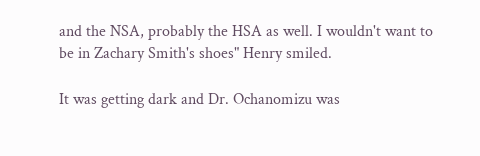and the NSA, probably the HSA as well. I wouldn't want to be in Zachary Smith's shoes" Henry smiled.

It was getting dark and Dr. Ochanomizu was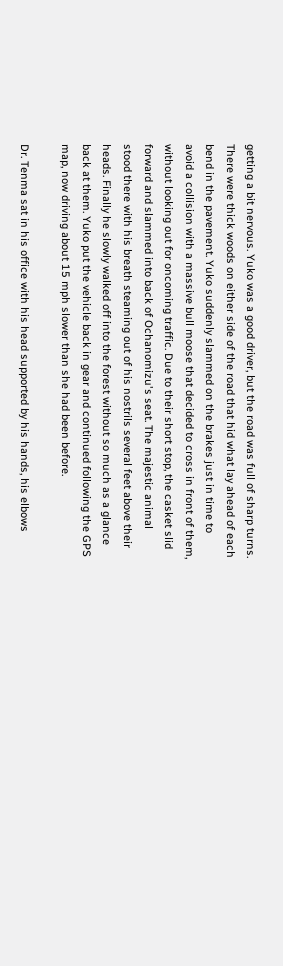getting a bit nervous. Yuko was a good driver, but the road was full of sharp turns. There were thick woods on either side of the road that hid what lay ahead of each bend in the pavement. Yuko suddenly slammed on the brakes just in time to avoid a collision with a massive bull moose that decided to cross in front of them, without looking out for oncoming traffic. Due to their short stop, the casket slid forward and slammed into back of Ochanomizu's seat. The majestic animal stood there with his breath steaming out of his nostrils several feet above their heads. Finally he slowly walked off into the forest without so much as a glance back at them. Yuko put the vehicle back in gear and continued following the GPS map, now driving about 15 mph slower than she had been before.

Dr. Tenma sat in his office with his head supported by his hands, his elbows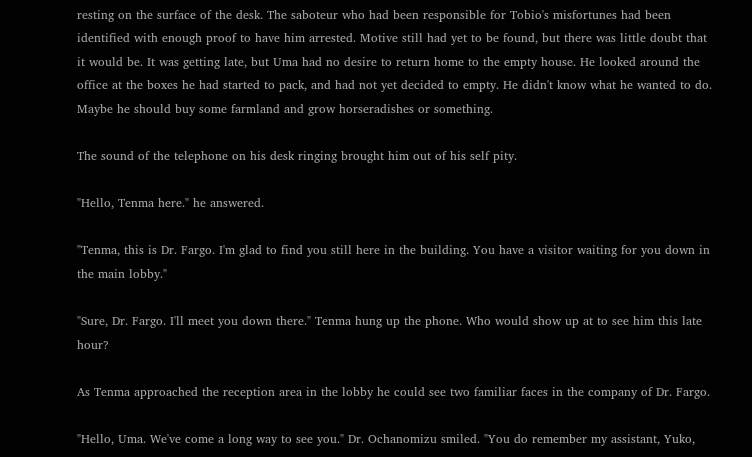resting on the surface of the desk. The saboteur who had been responsible for Tobio's misfortunes had been identified with enough proof to have him arrested. Motive still had yet to be found, but there was little doubt that it would be. It was getting late, but Uma had no desire to return home to the empty house. He looked around the office at the boxes he had started to pack, and had not yet decided to empty. He didn't know what he wanted to do. Maybe he should buy some farmland and grow horseradishes or something.

The sound of the telephone on his desk ringing brought him out of his self pity.

"Hello, Tenma here." he answered.

"Tenma, this is Dr. Fargo. I'm glad to find you still here in the building. You have a visitor waiting for you down in the main lobby."

"Sure, Dr. Fargo. I'll meet you down there." Tenma hung up the phone. Who would show up at to see him this late hour?

As Tenma approached the reception area in the lobby he could see two familiar faces in the company of Dr. Fargo.

"Hello, Uma. We've come a long way to see you." Dr. Ochanomizu smiled. "You do remember my assistant, Yuko,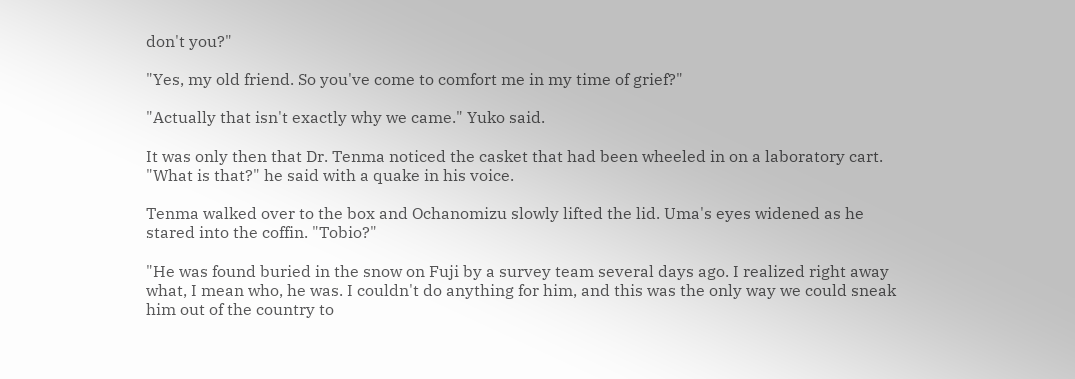don't you?"

"Yes, my old friend. So you've come to comfort me in my time of grief?"

"Actually that isn't exactly why we came." Yuko said.

It was only then that Dr. Tenma noticed the casket that had been wheeled in on a laboratory cart.
"What is that?" he said with a quake in his voice.

Tenma walked over to the box and Ochanomizu slowly lifted the lid. Uma's eyes widened as he stared into the coffin. "Tobio?"

"He was found buried in the snow on Fuji by a survey team several days ago. I realized right away what, I mean who, he was. I couldn't do anything for him, and this was the only way we could sneak him out of the country to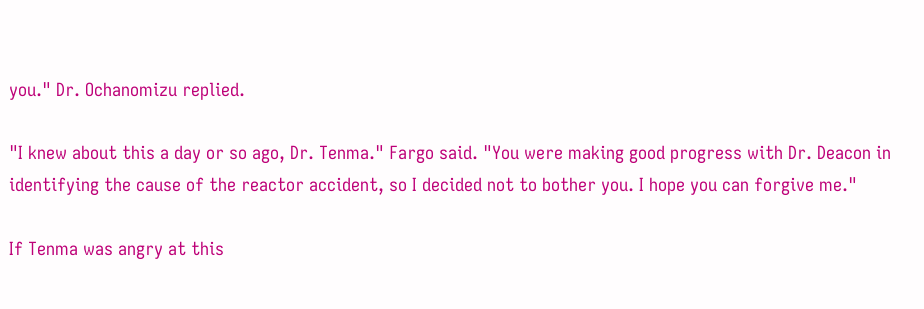you." Dr. Ochanomizu replied.

"I knew about this a day or so ago, Dr. Tenma." Fargo said. "You were making good progress with Dr. Deacon in identifying the cause of the reactor accident, so I decided not to bother you. I hope you can forgive me."

If Tenma was angry at this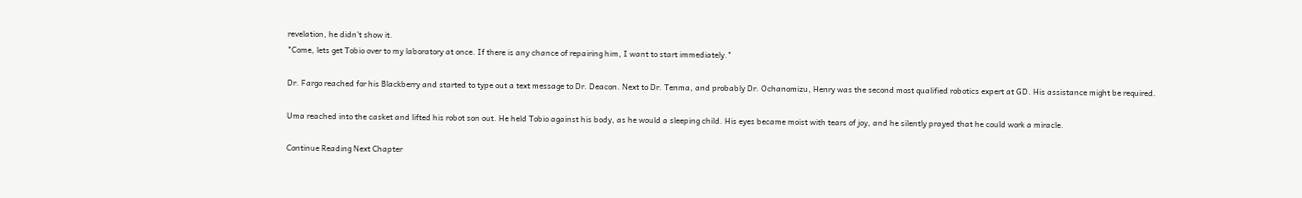revelation, he didn't show it.
"Come, lets get Tobio over to my laboratory at once. If there is any chance of repairing him, I want to start immediately."

Dr. Fargo reached for his Blackberry and started to type out a text message to Dr. Deacon. Next to Dr. Tenma, and probably Dr. Ochanomizu, Henry was the second most qualified robotics expert at GD. His assistance might be required.

Uma reached into the casket and lifted his robot son out. He held Tobio against his body, as he would a sleeping child. His eyes became moist with tears of joy, and he silently prayed that he could work a miracle.

Continue Reading Next Chapter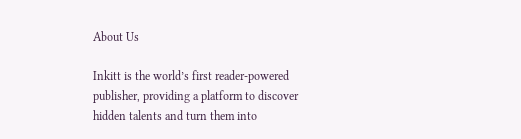About Us

Inkitt is the world’s first reader-powered publisher, providing a platform to discover hidden talents and turn them into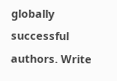globally successful authors. Write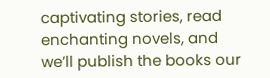captivating stories, read enchanting novels, and we’ll publish the books our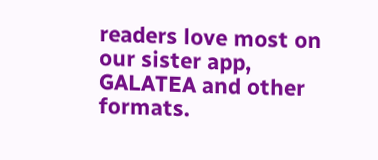readers love most on our sister app, GALATEA and other formats.